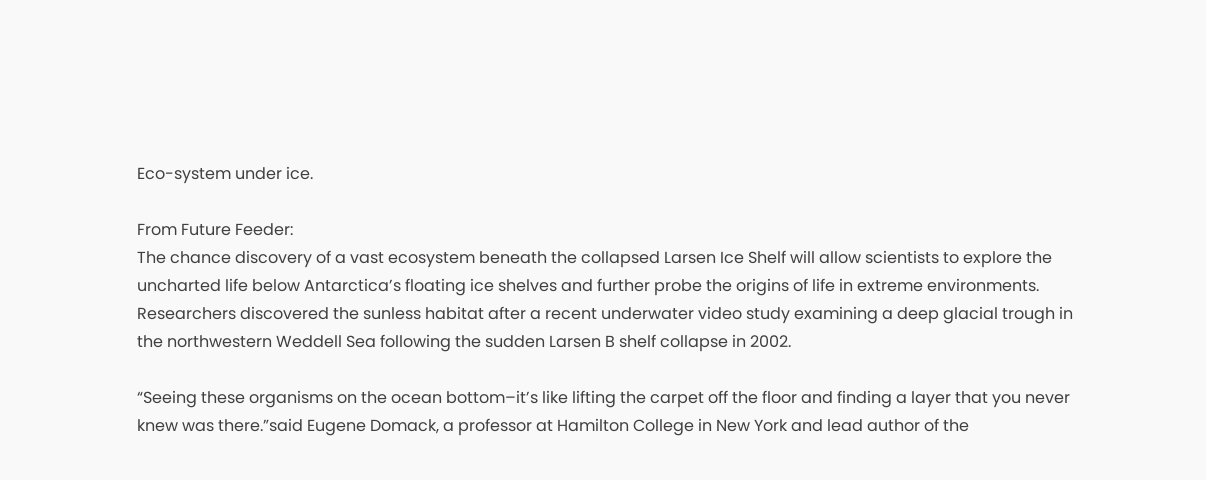Eco-system under ice.

From Future Feeder:
The chance discovery of a vast ecosystem beneath the collapsed Larsen Ice Shelf will allow scientists to explore the uncharted life below Antarctica’s floating ice shelves and further probe the origins of life in extreme environments. Researchers discovered the sunless habitat after a recent underwater video study examining a deep glacial trough in the northwestern Weddell Sea following the sudden Larsen B shelf collapse in 2002.

“Seeing these organisms on the ocean bottom–it’s like lifting the carpet off the floor and finding a layer that you never knew was there.”said Eugene Domack, a professor at Hamilton College in New York and lead author of the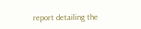report detailing the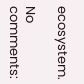ecosystem.

No comments: